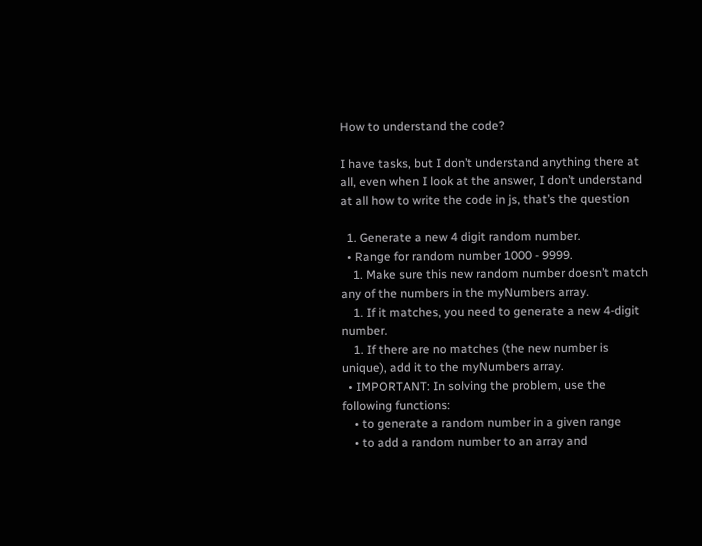How to understand the code?

I have tasks, but I don’t understand anything there at all, even when I look at the answer, I don’t understand at all how to write the code in js, that’s the question

  1. Generate a new 4 digit random number.
  • Range for random number 1000 - 9999.
    1. Make sure this new random number doesn’t match any of the numbers in the myNumbers array.
    1. If it matches, you need to generate a new 4-digit number.
    1. If there are no matches (the new number is unique), add it to the myNumbers array.
  • IMPORTANT: In solving the problem, use the following functions:
    • to generate a random number in a given range
    • to add a random number to an array and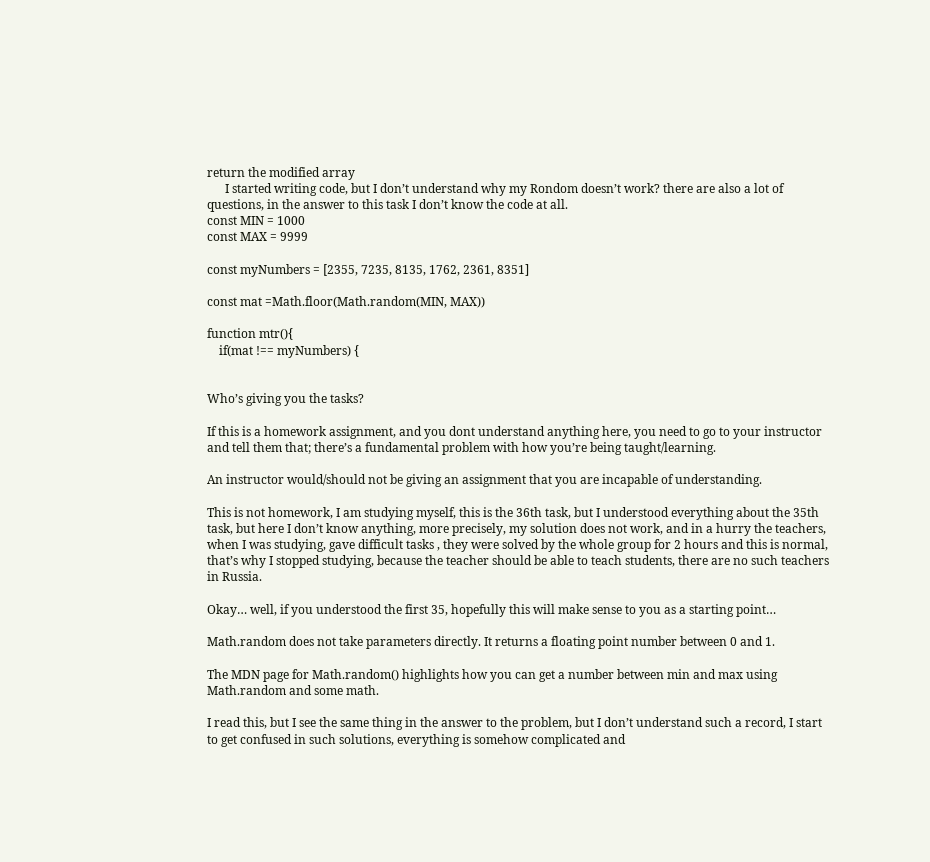return the modified array
      I started writing code, but I don’t understand why my Rondom doesn’t work? there are also a lot of questions, in the answer to this task I don’t know the code at all.
const MIN = 1000
const MAX = 9999

const myNumbers = [2355, 7235, 8135, 1762, 2361, 8351]

const mat =Math.floor(Math.random(MIN, MAX))

function mtr(){
    if(mat !== myNumbers) {


Who’s giving you the tasks?

If this is a homework assignment, and you dont understand anything here, you need to go to your instructor and tell them that; there’s a fundamental problem with how you’re being taught/learning.

An instructor would/should not be giving an assignment that you are incapable of understanding.

This is not homework, I am studying myself, this is the 36th task, but I understood everything about the 35th task, but here I don’t know anything, more precisely, my solution does not work, and in a hurry the teachers, when I was studying, gave difficult tasks , they were solved by the whole group for 2 hours and this is normal, that’s why I stopped studying, because the teacher should be able to teach students, there are no such teachers in Russia.

Okay… well, if you understood the first 35, hopefully this will make sense to you as a starting point…

Math.random does not take parameters directly. It returns a floating point number between 0 and 1.

The MDN page for Math.random() highlights how you can get a number between min and max using Math.random and some math.

I read this, but I see the same thing in the answer to the problem, but I don’t understand such a record, I start to get confused in such solutions, everything is somehow complicated and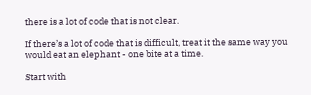there is a lot of code that is not clear.

If there’s a lot of code that is difficult, treat it the same way you would eat an elephant - one bite at a time.

Start with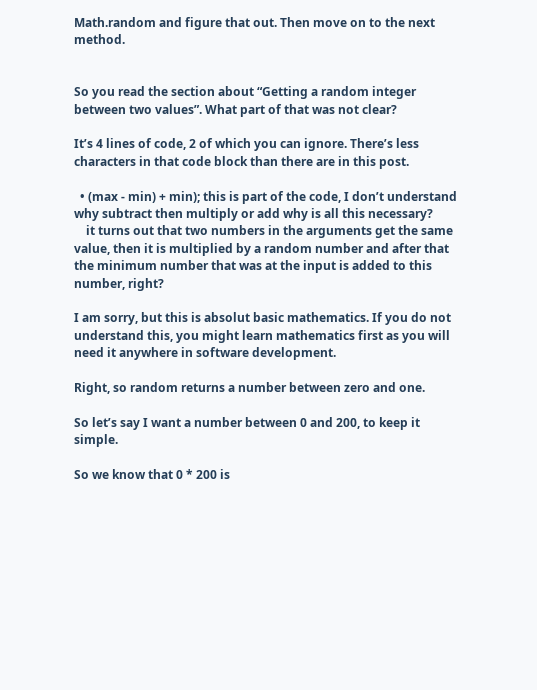Math.random and figure that out. Then move on to the next method.


So you read the section about “Getting a random integer between two values”. What part of that was not clear?

It’s 4 lines of code, 2 of which you can ignore. There’s less characters in that code block than there are in this post.

  • (max - min) + min); this is part of the code, I don’t understand why subtract then multiply or add why is all this necessary?
    it turns out that two numbers in the arguments get the same value, then it is multiplied by a random number and after that the minimum number that was at the input is added to this number, right?

I am sorry, but this is absolut basic mathematics. If you do not understand this, you might learn mathematics first as you will need it anywhere in software development.

Right, so random returns a number between zero and one.

So let’s say I want a number between 0 and 200, to keep it simple.

So we know that 0 * 200 is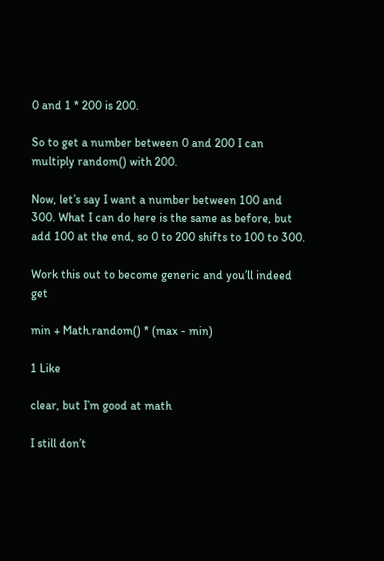0 and 1 * 200 is 200.

So to get a number between 0 and 200 I can multiply random() with 200.

Now, let’s say I want a number between 100 and 300. What I can do here is the same as before, but add 100 at the end, so 0 to 200 shifts to 100 to 300.

Work this out to become generic and you’ll indeed get

min + Math.random() * (max - min)

1 Like

clear, but I’m good at math

I still don’t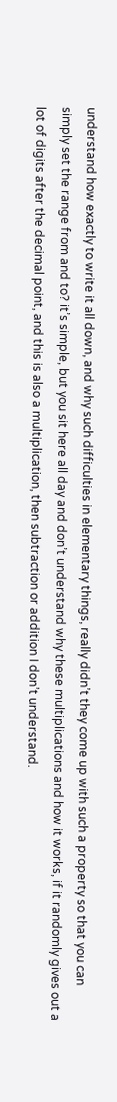understand how exactly to write it all down, and why such difficulties in elementary things, really didn’t they come up with such a property so that you can simply set the range from and to? it’s simple, but you sit here all day and don’t understand why these multiplications and how it works, if it randomly gives out a lot of digits after the decimal point, and this is also a multiplication, then subtraction or addition I don’t understand.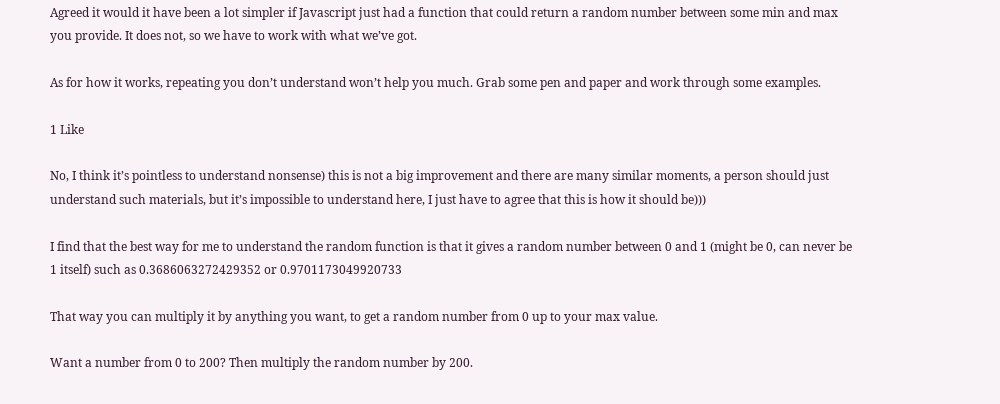Agreed it would it have been a lot simpler if Javascript just had a function that could return a random number between some min and max you provide. It does not, so we have to work with what we’ve got.

As for how it works, repeating you don’t understand won’t help you much. Grab some pen and paper and work through some examples.

1 Like

No, I think it’s pointless to understand nonsense) this is not a big improvement and there are many similar moments, a person should just understand such materials, but it’s impossible to understand here, I just have to agree that this is how it should be)))

I find that the best way for me to understand the random function is that it gives a random number between 0 and 1 (might be 0, can never be 1 itself) such as 0.3686063272429352 or 0.9701173049920733

That way you can multiply it by anything you want, to get a random number from 0 up to your max value.

Want a number from 0 to 200? Then multiply the random number by 200.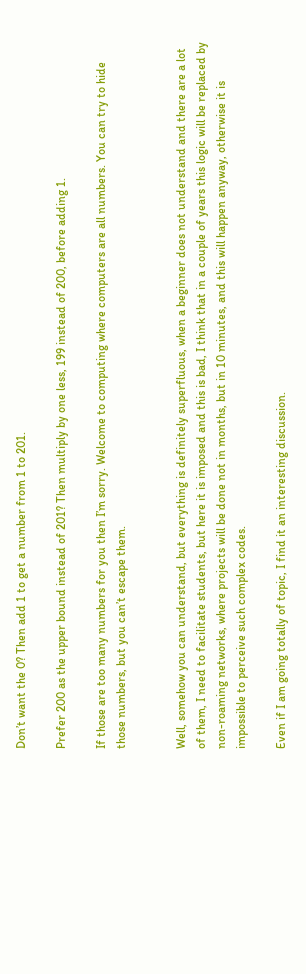Don’t want the 0? Then add 1 to get a number from 1 to 201.

Prefer 200 as the upper bound instead of 201? Then multiply by one less, 199 instead of 200, before adding 1.

If those are too many numbers for you then I’m sorry. Welcome to computing where computers are all numbers. You can try to hide those numbers, but you can’t escape them.


Well, somehow you can understand, but everything is definitely superfluous, when a beginner does not understand and there are a lot of them, I need to facilitate students, but here it is imposed and this is bad, I think that in a couple of years this logic will be replaced by non-roaming networks, where projects will be done not in months, but in 10 minutes, and this will happen anyway, otherwise it is impossible to perceive such complex codes.

Even if I am going totally of topic, I find it an interesting discussion.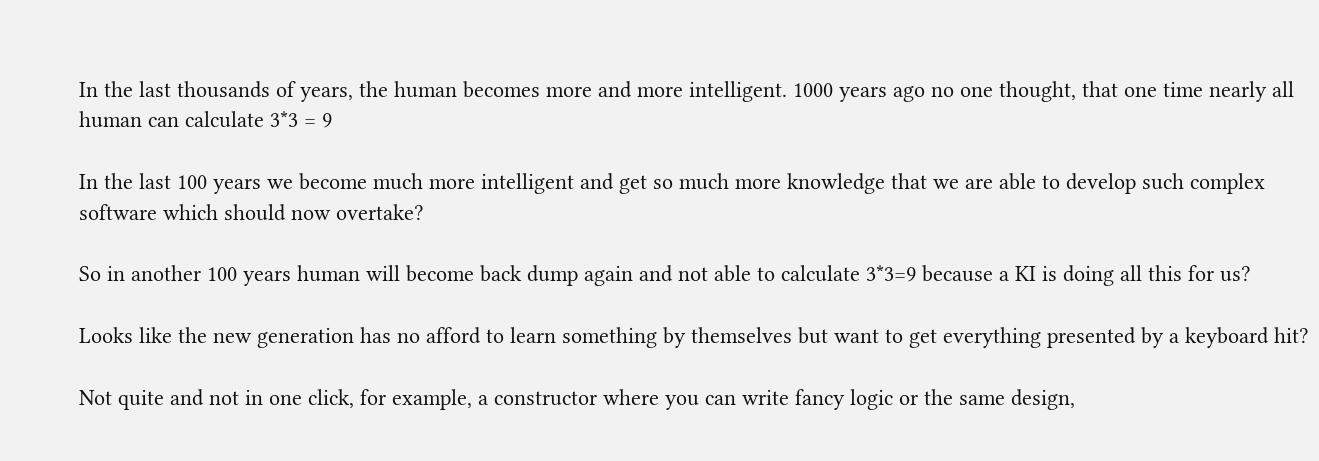In the last thousands of years, the human becomes more and more intelligent. 1000 years ago no one thought, that one time nearly all human can calculate 3*3 = 9

In the last 100 years we become much more intelligent and get so much more knowledge that we are able to develop such complex software which should now overtake?

So in another 100 years human will become back dump again and not able to calculate 3*3=9 because a KI is doing all this for us?

Looks like the new generation has no afford to learn something by themselves but want to get everything presented by a keyboard hit?

Not quite and not in one click, for example, a constructor where you can write fancy logic or the same design,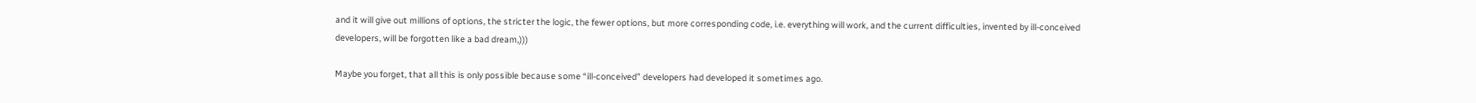and it will give out millions of options, the stricter the logic, the fewer options, but more corresponding code, i.e. everything will work, and the current difficulties, invented by ill-conceived developers, will be forgotten like a bad dream,)))

Maybe you forget, that all this is only possible because some “ill-conceived” developers had developed it sometimes ago.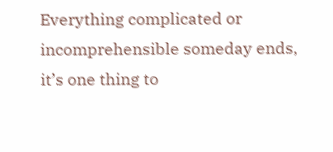Everything complicated or incomprehensible someday ends, it’s one thing to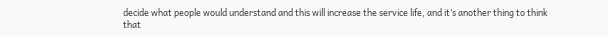decide what people would understand and this will increase the service life, and it’s another thing to think that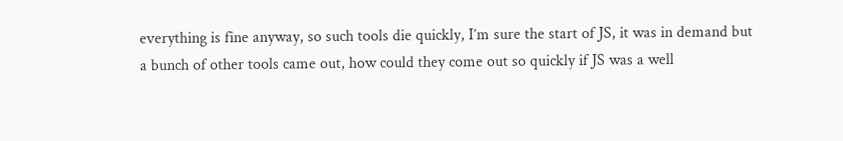everything is fine anyway, so such tools die quickly, I’m sure the start of JS, it was in demand but a bunch of other tools came out, how could they come out so quickly if JS was a well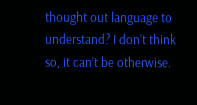thought out language to understand? I don’t think so, it can’t be otherwise.